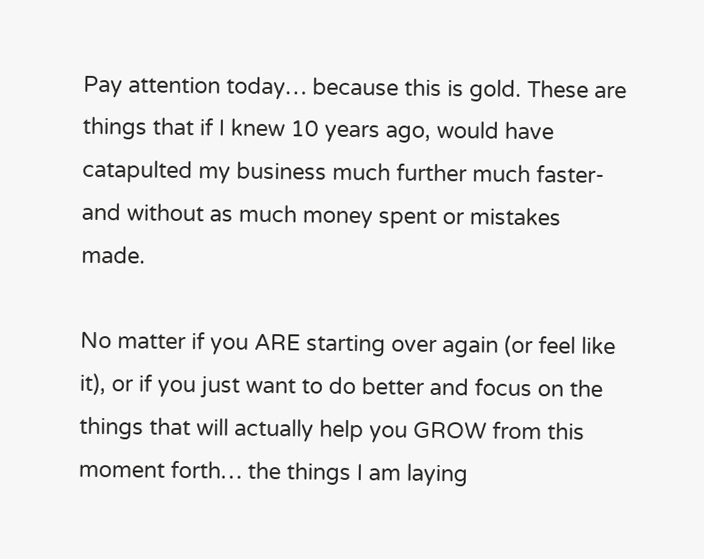Pay attention today… because this is gold. These are things that if I knew 10 years ago, would have catapulted my business much further much faster- and without as much money spent or mistakes made.

No matter if you ARE starting over again (or feel like it), or if you just want to do better and focus on the things that will actually help you GROW from this moment forth… the things I am laying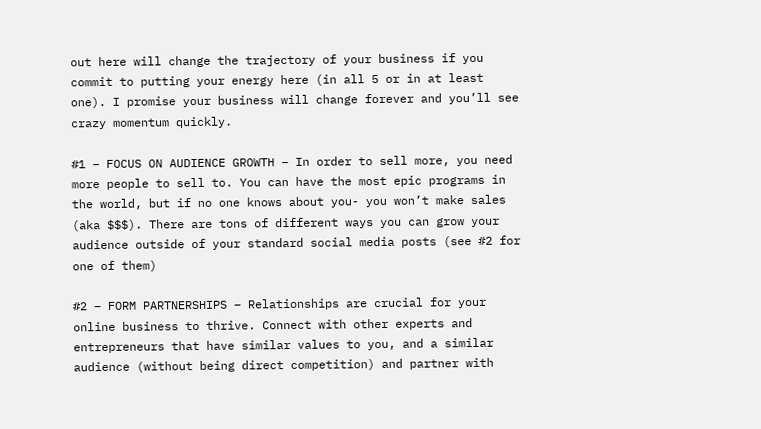out here will change the trajectory of your business if you commit to putting your energy here (in all 5 or in at least one). I promise your business will change forever and you’ll see crazy momentum quickly.

#1 – FOCUS ON AUDIENCE GROWTH – In order to sell more, you need more people to sell to. You can have the most epic programs in the world, but if no one knows about you- you won’t make sales (aka $$$). There are tons of different ways you can grow your audience outside of your standard social media posts (see #2 for one of them)

#2 – FORM PARTNERSHIPS – Relationships are crucial for your online business to thrive. Connect with other experts and entrepreneurs that have similar values to you, and a similar audience (without being direct competition) and partner with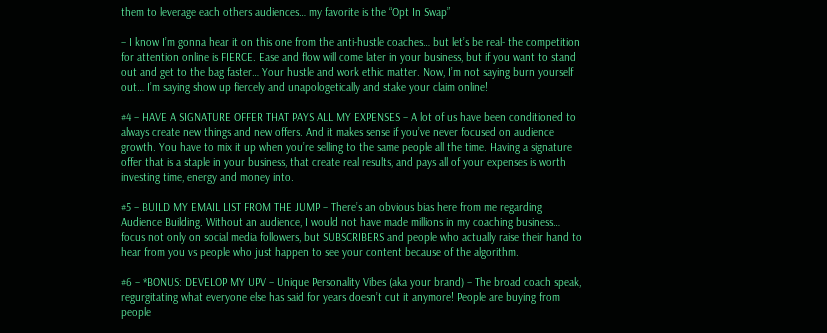them to leverage each others audiences… my favorite is the “Opt In Swap”

– I know I’m gonna hear it on this one from the anti-hustle coaches… but let’s be real- the competition for attention online is FIERCE. Ease and flow will come later in your business, but if you want to stand out and get to the bag faster… Your hustle and work ethic matter. Now, I’m not saying burn yourself out… I’m saying show up fiercely and unapologetically and stake your claim online!

#4 – HAVE A SIGNATURE OFFER THAT PAYS ALL MY EXPENSES – A lot of us have been conditioned to always create new things and new offers. And it makes sense if you’ve never focused on audience growth. You have to mix it up when you’re selling to the same people all the time. Having a signature offer that is a staple in your business, that create real results, and pays all of your expenses is worth investing time, energy and money into.

#5 – BUILD MY EMAIL LIST FROM THE JUMP – There’s an obvious bias here from me regarding Audience Building. Without an audience, I would not have made millions in my coaching business… focus not only on social media followers, but SUBSCRIBERS and people who actually raise their hand to hear from you vs people who just happen to see your content because of the algorithm.

#6 – *BONUS: DEVELOP MY UPV – Unique Personality Vibes (aka your brand) – The broad coach speak, regurgitating what everyone else has said for years doesn’t cut it anymore! People are buying from people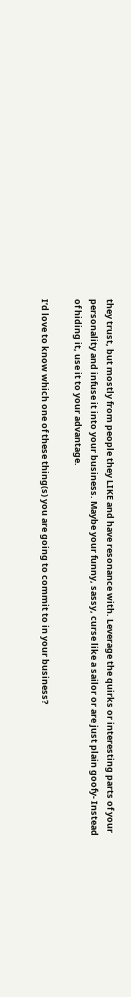they trust, but mostly from people they LIKE and have resonance with. Leverage the quirks or interesting parts of your personality and infuse it into your business. Maybe your funny, sassy, curse like a sailor or are just plain goofy- Instead of hiding it, use it to your advantage.

I’d love to know which one of these thing(s) you are going to commit to in your business?